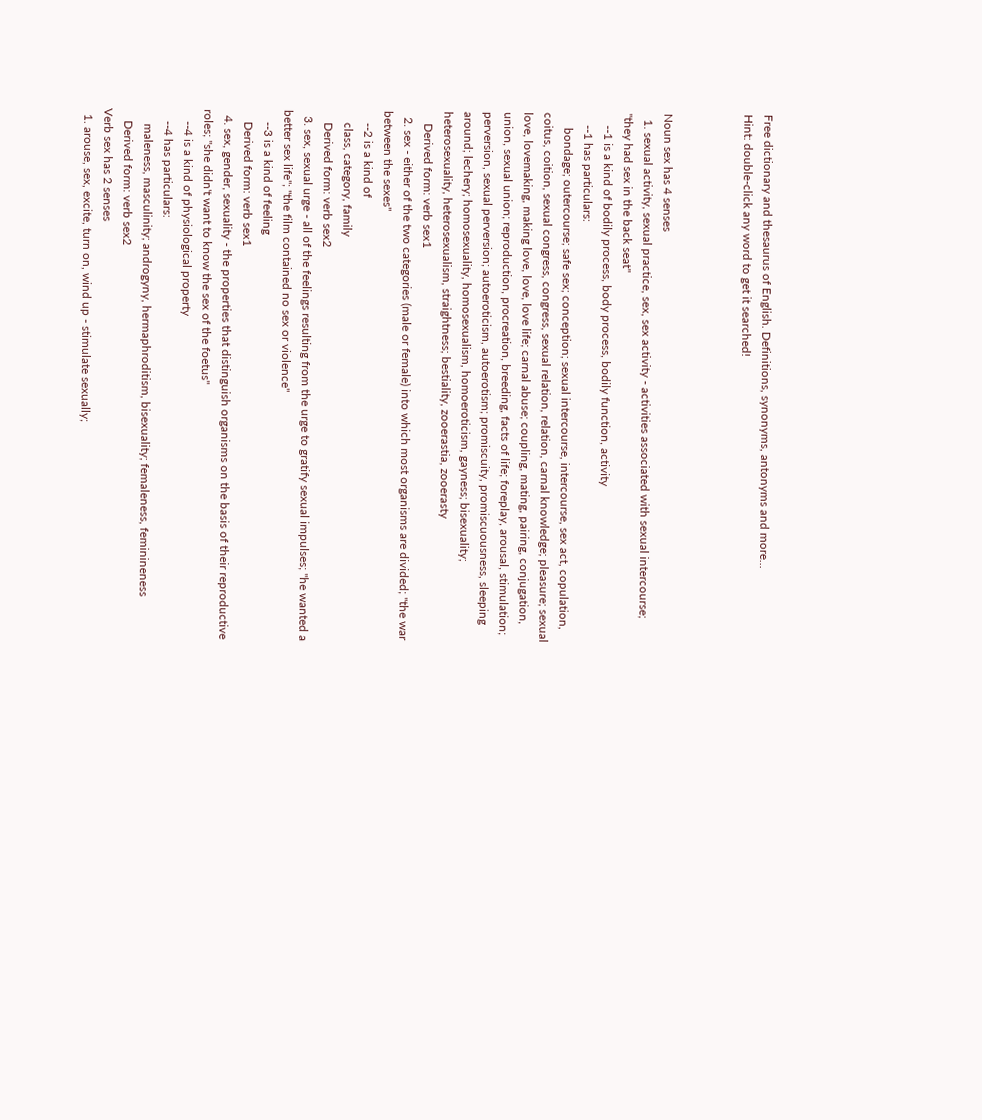Free dictionary and thesaurus of English. Definitions, synonyms, antonyms and more...
Hint: double-click any word to get it searched!



Noun sex has 4 senses
  1. sexual activity, sexual practice, sex, sex activity - activities associated with sexual intercourse; "they had sex in the back seat"
    --1 is a kind of bodily process, body process, bodily function, activity
    --1 has particulars:
     bondage; outercourse; safe sex; conception; sexual intercourse, intercourse, sex act, copulation, coitus, coition, sexual congress, congress, sexual relation, relation, carnal knowledge; pleasure; sexual love, lovemaking, making love, love, love life; carnal abuse; coupling, mating, pairing, conjugation, union, sexual union; reproduction, procreation, breeding, facts of life; foreplay, arousal, stimulation; perversion, sexual perversion; autoeroticism, autoerotism; promiscuity, promiscuousness, sleeping around; lechery; homosexuality, homosexualism, homoeroticism, gayness; bisexuality; heterosexuality, heterosexualism, straightness; bestiality, zooerastia, zooerasty
    Derived form: verb sex1
  2. sex - either of the two categories (male or female) into which most organisms are divided; "the war between the sexes"
    --2 is a kind of
    class, category, family
    Derived form: verb sex2
  3. sex, sexual urge - all of the feelings resulting from the urge to gratify sexual impulses; "he wanted a better sex life"; "the film contained no sex or violence"
    --3 is a kind of feeling
    Derived form: verb sex1
  4. sex, gender, sexuality - the properties that distinguish organisms on the basis of their reproductive roles; "she didn't want to know the sex of the foetus"
    --4 is a kind of physiological property
    --4 has particulars:
     maleness, masculinity; androgyny, hermaphroditism, bisexuality; femaleness, feminineness
    Derived form: verb sex2
Verb sex has 2 senses
  1. arouse, sex, excite, turn on, wind up - stimulate sexually;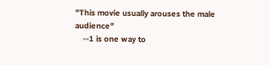"This movie usually arouses the male audience"
    --1 is one way to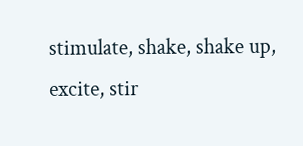stimulate, shake, shake up, excite, stir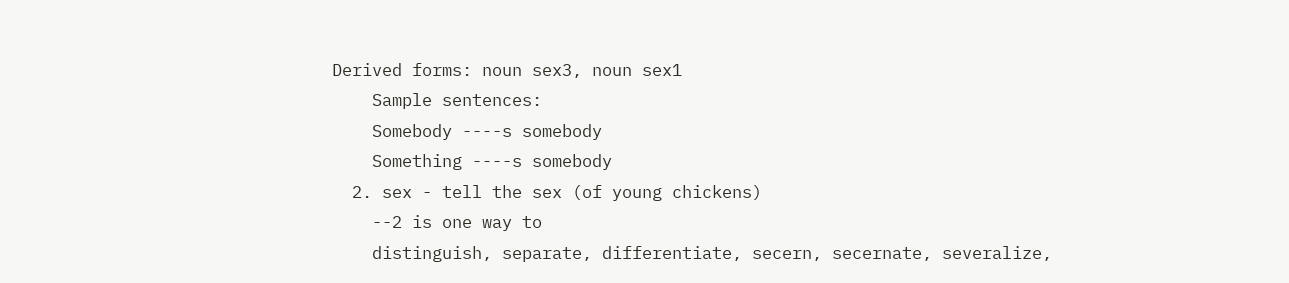Derived forms: noun sex3, noun sex1
    Sample sentences:
    Somebody ----s somebody
    Something ----s somebody
  2. sex - tell the sex (of young chickens)
    --2 is one way to
    distinguish, separate, differentiate, secern, secernate, severalize,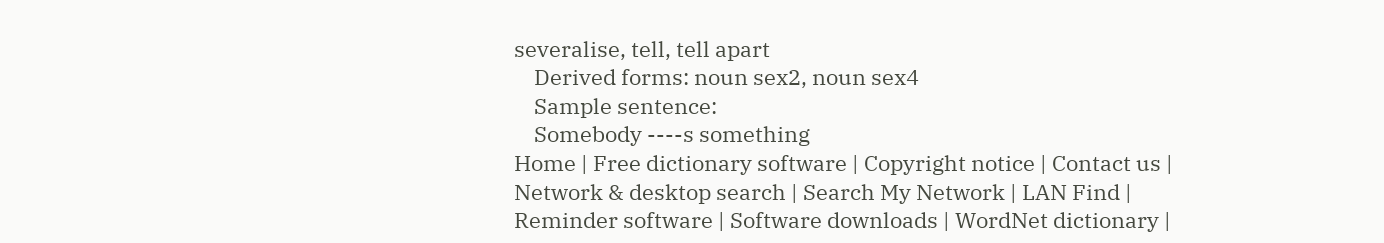severalise, tell, tell apart
    Derived forms: noun sex2, noun sex4
    Sample sentence:
    Somebody ----s something
Home | Free dictionary software | Copyright notice | Contact us | Network & desktop search | Search My Network | LAN Find | Reminder software | Software downloads | WordNet dictionary |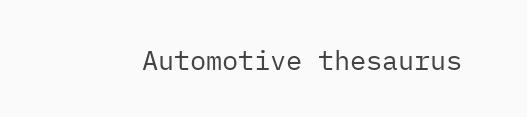Automotive thesaurus